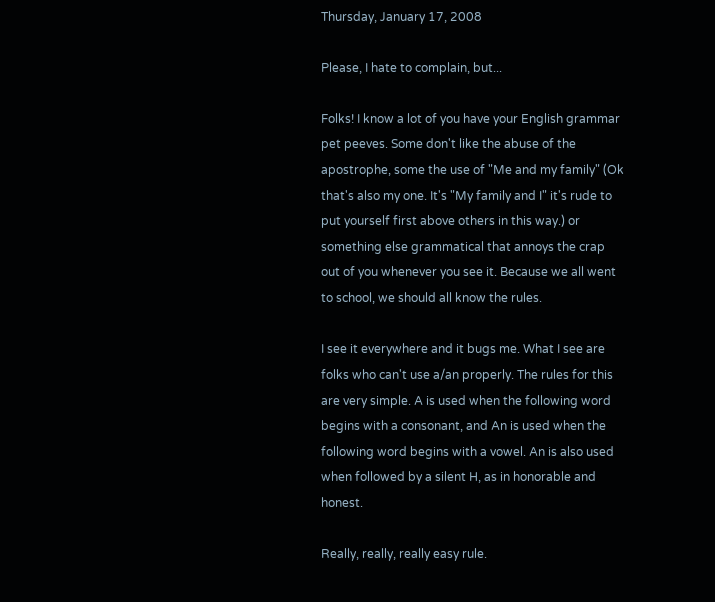Thursday, January 17, 2008

Please, I hate to complain, but...

Folks! I know a lot of you have your English grammar pet peeves. Some don't like the abuse of the apostrophe, some the use of "Me and my family" (Ok that's also my one. It's "My family and I" it's rude to put yourself first above others in this way.) or something else grammatical that annoys the crap out of you whenever you see it. Because we all went to school, we should all know the rules.

I see it everywhere and it bugs me. What I see are folks who can't use a/an properly. The rules for this are very simple. A is used when the following word begins with a consonant, and An is used when the following word begins with a vowel. An is also used when followed by a silent H, as in honorable and honest.

Really, really, really easy rule.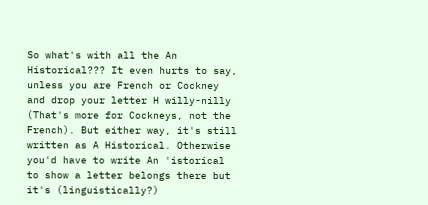So what's with all the An Historical??? It even hurts to say, unless you are French or Cockney and drop your letter H willy-nilly (That's more for Cockneys, not the French). But either way, it's still written as A Historical. Otherwise you'd have to write An 'istorical to show a letter belongs there but it's (linguistically?)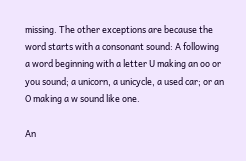missing. The other exceptions are because the word starts with a consonant sound: A following a word beginning with a letter U making an oo or you sound; a unicorn, a unicycle, a used car; or an O making a w sound like one.

An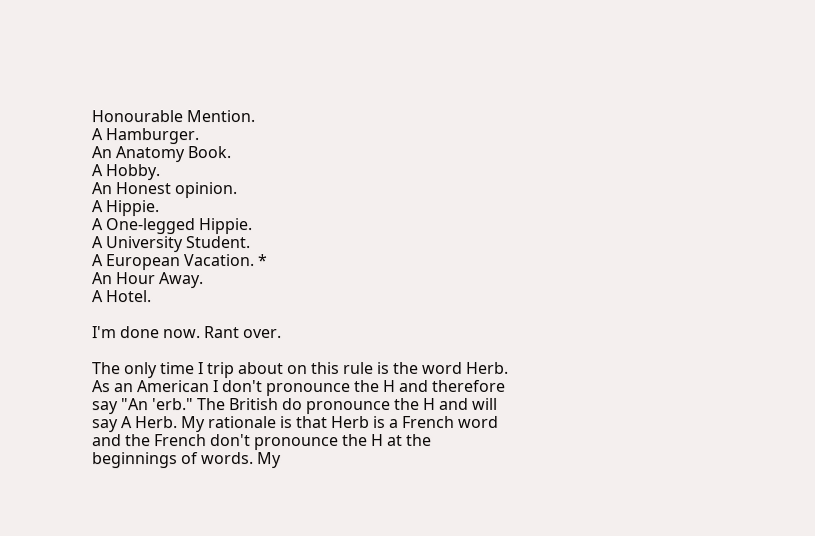Honourable Mention.
A Hamburger.
An Anatomy Book.
A Hobby.
An Honest opinion.
A Hippie.
A One-legged Hippie.
A University Student.
A European Vacation. *
An Hour Away.
A Hotel.

I'm done now. Rant over.

The only time I trip about on this rule is the word Herb. As an American I don't pronounce the H and therefore say "An 'erb." The British do pronounce the H and will say A Herb. My rationale is that Herb is a French word and the French don't pronounce the H at the beginnings of words. My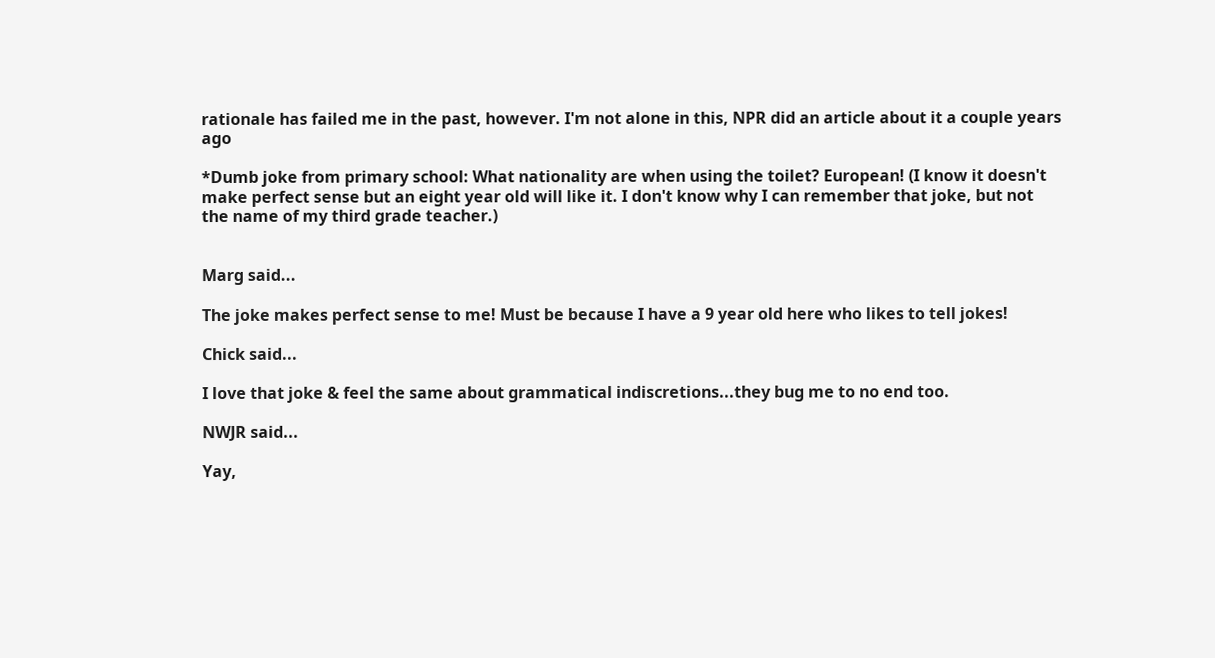rationale has failed me in the past, however. I'm not alone in this, NPR did an article about it a couple years ago

*Dumb joke from primary school: What nationality are when using the toilet? European! (I know it doesn't make perfect sense but an eight year old will like it. I don't know why I can remember that joke, but not the name of my third grade teacher.)


Marg said...

The joke makes perfect sense to me! Must be because I have a 9 year old here who likes to tell jokes!

Chick said...

I love that joke & feel the same about grammatical indiscretions...they bug me to no end too.

NWJR said...

Yay,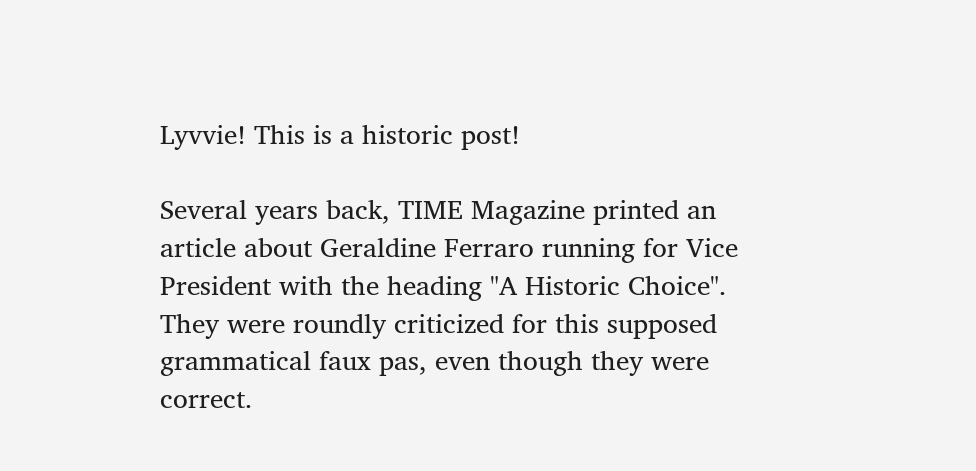Lyvvie! This is a historic post!

Several years back, TIME Magazine printed an article about Geraldine Ferraro running for Vice President with the heading "A Historic Choice". They were roundly criticized for this supposed grammatical faux pas, even though they were correct.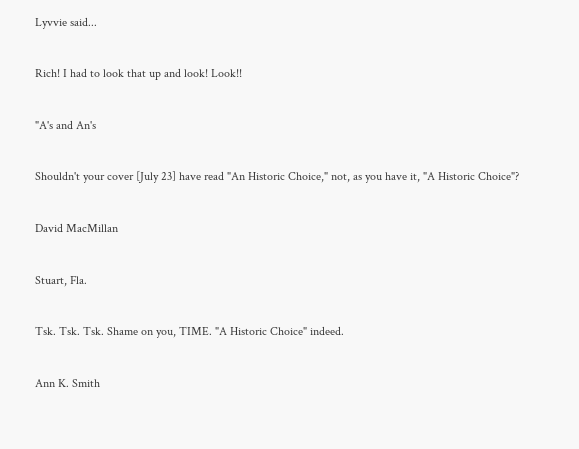Lyvvie said...

Rich! I had to look that up and look! Look!!

"A's and An's

Shouldn't your cover [July 23] have read "An Historic Choice," not, as you have it, "A Historic Choice"?

David MacMillan

Stuart, Fla.

Tsk. Tsk. Tsk. Shame on you, TIME. "A Historic Choice" indeed.

Ann K. Smith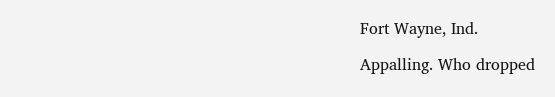Fort Wayne, Ind.

Appalling. Who dropped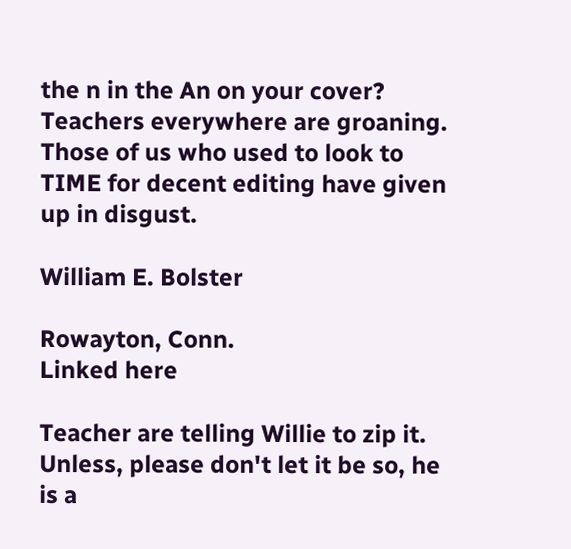the n in the An on your cover? Teachers everywhere are groaning. Those of us who used to look to TIME for decent editing have given up in disgust.

William E. Bolster

Rowayton, Conn.
Linked here

Teacher are telling Willie to zip it. Unless, please don't let it be so, he is a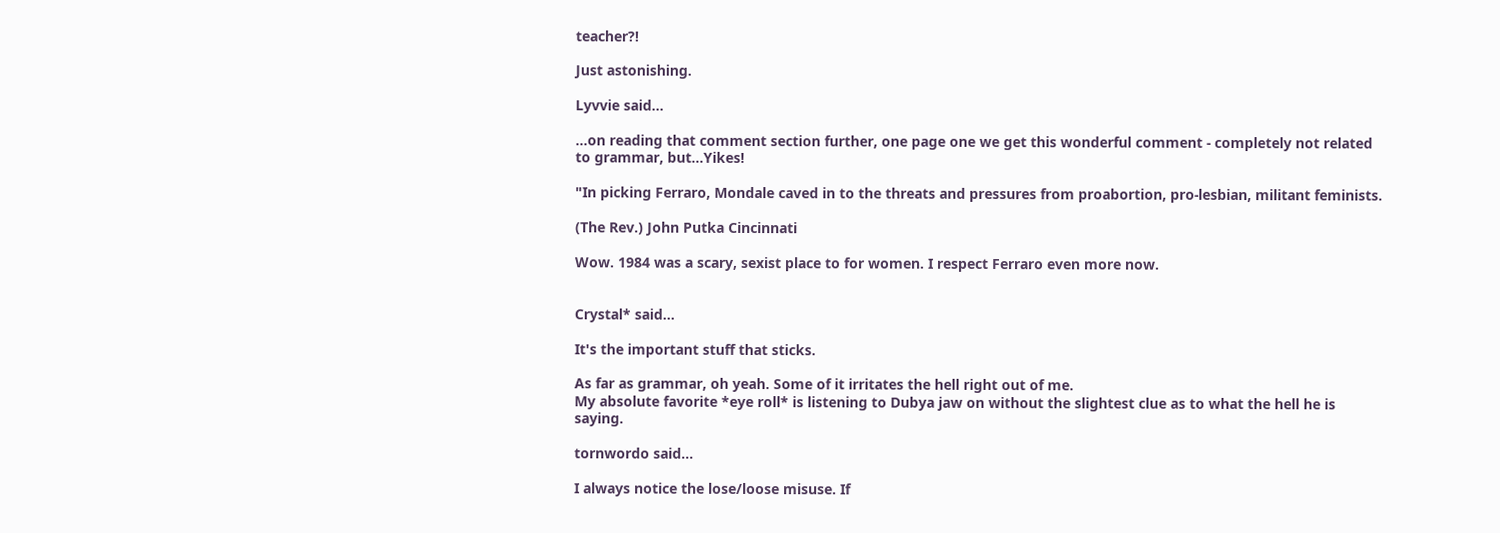teacher?!

Just astonishing.

Lyvvie said...

...on reading that comment section further, one page one we get this wonderful comment - completely not related to grammar, but...Yikes!

"In picking Ferraro, Mondale caved in to the threats and pressures from proabortion, pro-lesbian, militant feminists.

(The Rev.) John Putka Cincinnati

Wow. 1984 was a scary, sexist place to for women. I respect Ferraro even more now.


Crystal* said...

It's the important stuff that sticks.

As far as grammar, oh yeah. Some of it irritates the hell right out of me.
My absolute favorite *eye roll* is listening to Dubya jaw on without the slightest clue as to what the hell he is saying.

tornwordo said...

I always notice the lose/loose misuse. If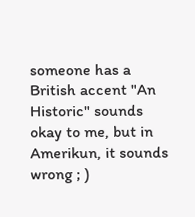someone has a British accent "An Historic" sounds okay to me, but in Amerikun, it sounds wrong ; )